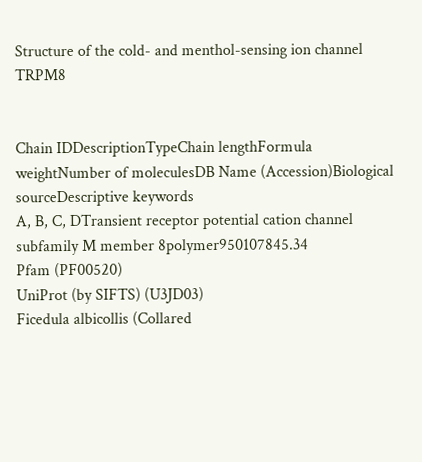Structure of the cold- and menthol-sensing ion channel TRPM8


Chain IDDescriptionTypeChain lengthFormula weightNumber of moleculesDB Name (Accession)Biological sourceDescriptive keywords
A, B, C, DTransient receptor potential cation channel subfamily M member 8polymer950107845.34
Pfam (PF00520)
UniProt (by SIFTS) (U3JD03)
Ficedula albicollis (Collared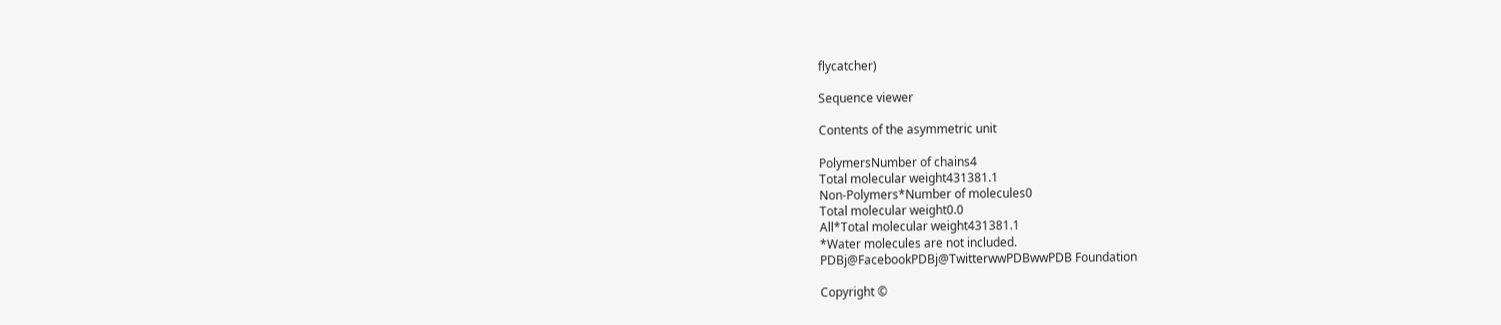flycatcher)

Sequence viewer

Contents of the asymmetric unit

PolymersNumber of chains4
Total molecular weight431381.1
Non-Polymers*Number of molecules0
Total molecular weight0.0
All*Total molecular weight431381.1
*Water molecules are not included.
PDBj@FacebookPDBj@TwitterwwPDBwwPDB Foundation

Copyright ©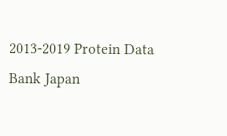2013-2019 Protein Data Bank Japan